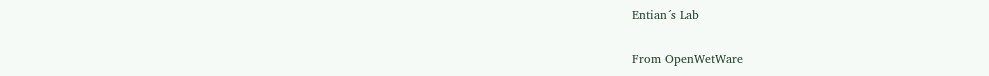Entian´s Lab

From OpenWetWare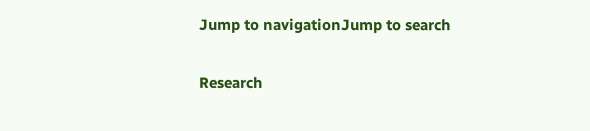Jump to navigationJump to search

Research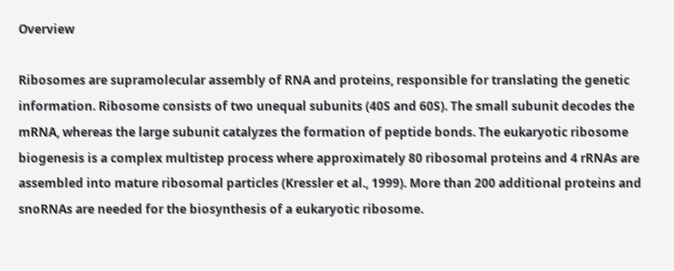Overview

Ribosomes are supramolecular assembly of RNA and proteins, responsible for translating the genetic information. Ribosome consists of two unequal subunits (40S and 60S). The small subunit decodes the mRNA, whereas the large subunit catalyzes the formation of peptide bonds. The eukaryotic ribosome biogenesis is a complex multistep process where approximately 80 ribosomal proteins and 4 rRNAs are assembled into mature ribosomal particles (Kressler et al., 1999). More than 200 additional proteins and snoRNAs are needed for the biosynthesis of a eukaryotic ribosome.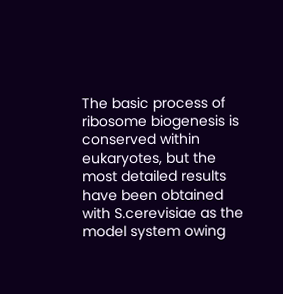The basic process of ribosome biogenesis is conserved within eukaryotes, but the most detailed results have been obtained with S.cerevisiae as the model system owing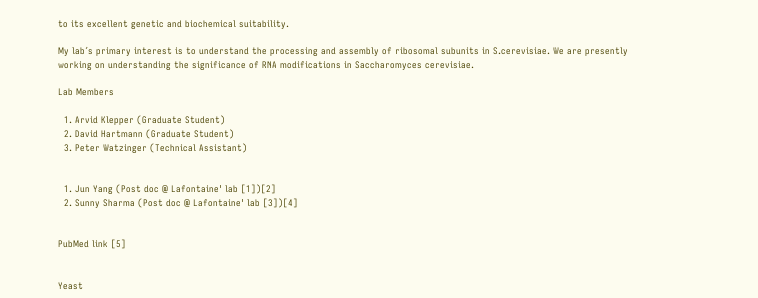to its excellent genetic and biochemical suitability.

My lab´s primary interest is to understand the processing and assembly of ribosomal subunits in S.cerevisiae. We are presently working on understanding the significance of RNA modifications in Saccharomyces cerevisiae.

Lab Members

  1. Arvid Klepper (Graduate Student)
  2. David Hartmann (Graduate Student)
  3. Peter Watzinger (Technical Assistant)


  1. Jun Yang (Post doc @ Lafontaine' lab [1])[2]
  2. Sunny Sharma (Post doc @ Lafontaine' lab [3])[4]


PubMed link [5]


Yeast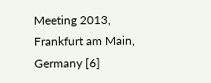Meeting 2013, Frankfurt am Main, Germany [6]